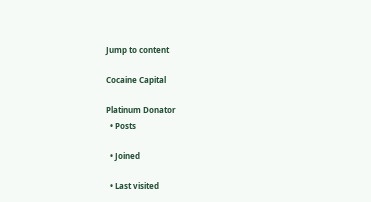Jump to content

Cocaine Capital

Platinum Donator
  • Posts

  • Joined

  • Last visited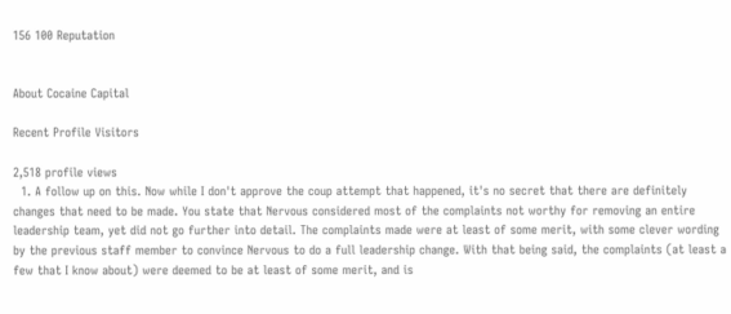156 100 Reputation


About Cocaine Capital

Recent Profile Visitors

2,518 profile views
  1. A follow up on this. Now while I don't approve the coup attempt that happened, it's no secret that there are definitely changes that need to be made. You state that Nervous considered most of the complaints not worthy for removing an entire leadership team, yet did not go further into detail. The complaints made were at least of some merit, with some clever wording by the previous staff member to convince Nervous to do a full leadership change. With that being said, the complaints (at least a few that I know about) were deemed to be at least of some merit, and is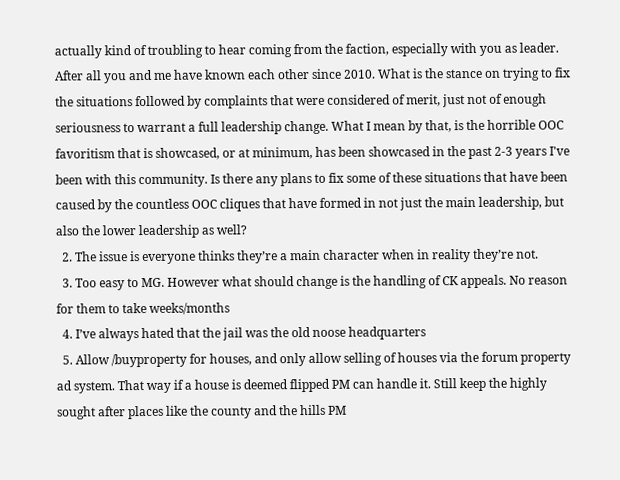actually kind of troubling to hear coming from the faction, especially with you as leader. After all you and me have known each other since 2010. What is the stance on trying to fix the situations followed by complaints that were considered of merit, just not of enough seriousness to warrant a full leadership change. What I mean by that, is the horrible OOC favoritism that is showcased, or at minimum, has been showcased in the past 2-3 years I've been with this community. Is there any plans to fix some of these situations that have been caused by the countless OOC cliques that have formed in not just the main leadership, but also the lower leadership as well?
  2. The issue is everyone thinks they’re a main character when in reality they’re not.
  3. Too easy to MG. However what should change is the handling of CK appeals. No reason for them to take weeks/months
  4. I’ve always hated that the jail was the old noose headquarters
  5. Allow /buyproperty for houses, and only allow selling of houses via the forum property ad system. That way if a house is deemed flipped PM can handle it. Still keep the highly sought after places like the county and the hills PM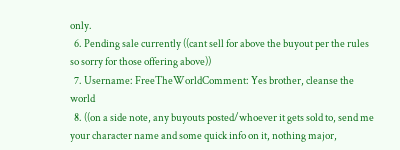only.
  6. Pending sale currently ((cant sell for above the buyout per the rules so sorry for those offering above))
  7. Username: FreeTheWorldComment: Yes brother, cleanse the world
  8. ((on a side note, any buyouts posted/whoever it gets sold to, send me your character name and some quick info on it, nothing major,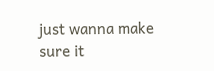just wanna make sure it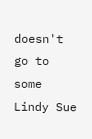doesn't go to some Lindy Sue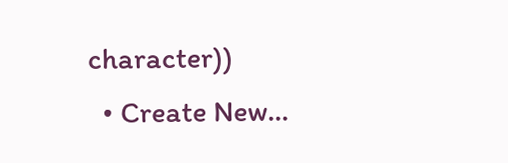character))
  • Create New...